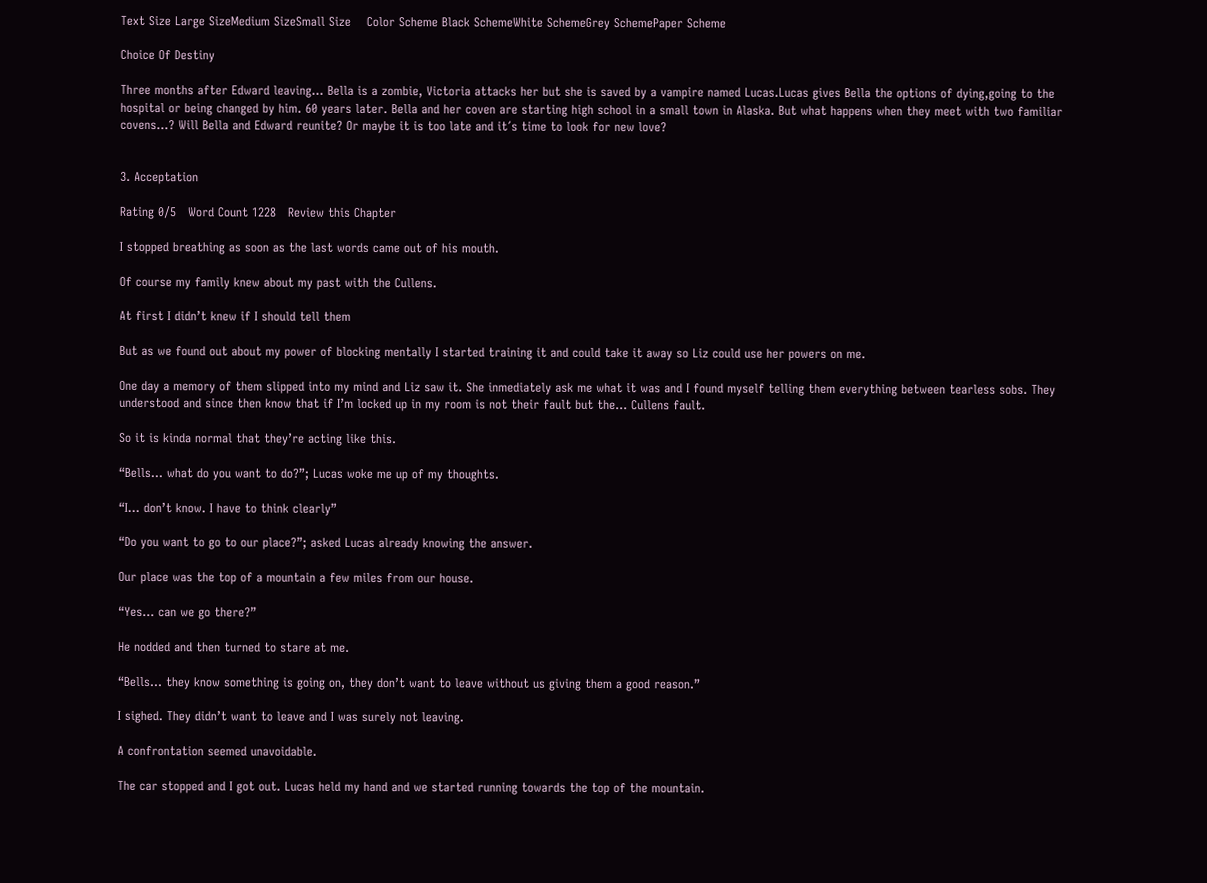Text Size Large SizeMedium SizeSmall Size    Color Scheme Black SchemeWhite SchemeGrey SchemePaper Scheme

Choice Of Destiny

Three months after Edward leaving... Bella is a zombie, Victoria attacks her but she is saved by a vampire named Lucas.Lucas gives Bella the options of dying,going to the hospital or being changed by him. 60 years later. Bella and her coven are starting high school in a small town in Alaska. But what happens when they meet with two familiar covens...? Will Bella and Edward reunite? Or maybe it is too late and it´s time to look for new love?


3. Acceptation

Rating 0/5   Word Count 1228   Review this Chapter

I stopped breathing as soon as the last words came out of his mouth.

Of course my family knew about my past with the Cullens.

At first I didn’t knew if I should tell them

But as we found out about my power of blocking mentally I started training it and could take it away so Liz could use her powers on me.

One day a memory of them slipped into my mind and Liz saw it. She inmediately ask me what it was and I found myself telling them everything between tearless sobs. They understood and since then know that if I’m locked up in my room is not their fault but the… Cullens fault.

So it is kinda normal that they’re acting like this.

“Bells… what do you want to do?”; Lucas woke me up of my thoughts.

“I… don’t know. I have to think clearly”

“Do you want to go to our place?”; asked Lucas already knowing the answer.

Our place was the top of a mountain a few miles from our house.

“Yes… can we go there?”

He nodded and then turned to stare at me.

“Bells… they know something is going on, they don’t want to leave without us giving them a good reason.”

I sighed. They didn’t want to leave and I was surely not leaving.

A confrontation seemed unavoidable.

The car stopped and I got out. Lucas held my hand and we started running towards the top of the mountain.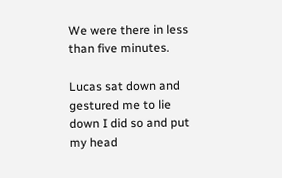We were there in less than five minutes.

Lucas sat down and gestured me to lie down I did so and put my head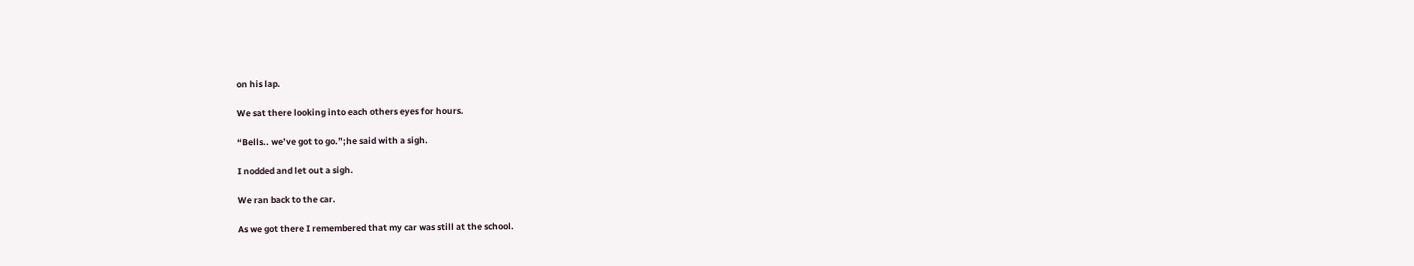on his lap.

We sat there looking into each others eyes for hours.

“Bells.. we’ve got to go.”;he said with a sigh.

I nodded and let out a sigh.

We ran back to the car.

As we got there I remembered that my car was still at the school.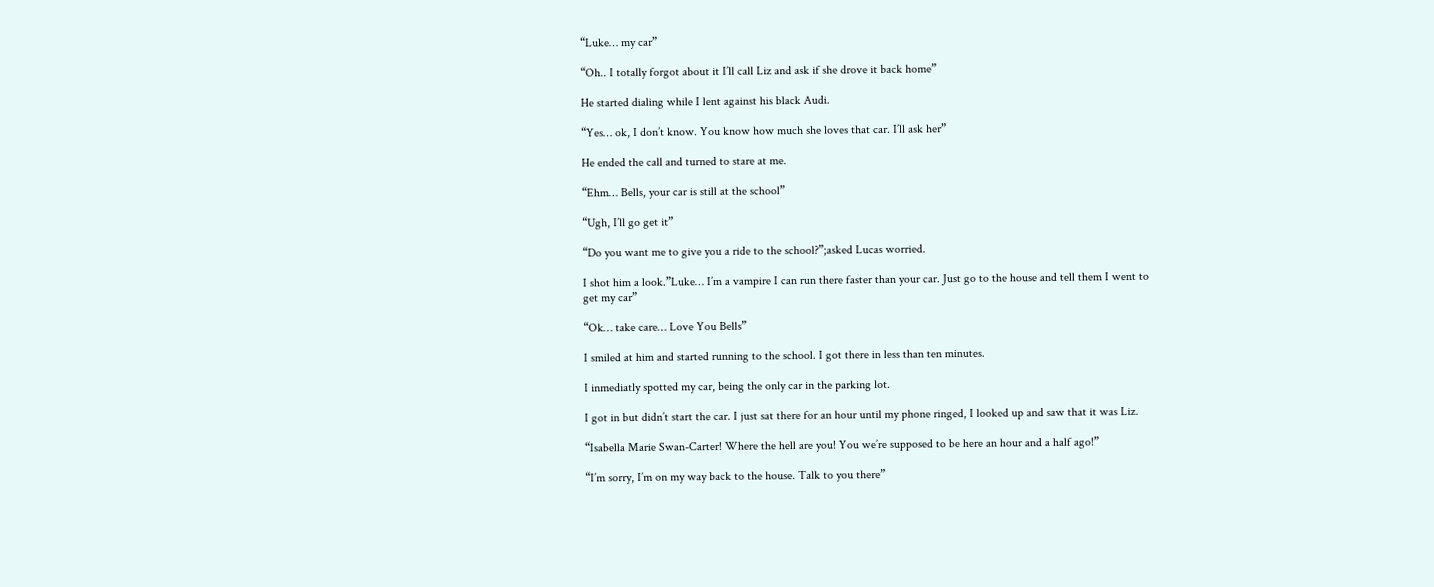“Luke… my car”

“Oh.. I totally forgot about it I’ll call Liz and ask if she drove it back home”

He started dialing while I lent against his black Audi.

“Yes… ok, I don’t know. You know how much she loves that car. I’ll ask her”

He ended the call and turned to stare at me.

“Ehm… Bells, your car is still at the school”

“Ugh, I’ll go get it”

“Do you want me to give you a ride to the school?”;asked Lucas worried.

I shot him a look.”Luke… I’m a vampire I can run there faster than your car. Just go to the house and tell them I went to get my car”

“Ok… take care… Love You Bells”

I smiled at him and started running to the school. I got there in less than ten minutes.

I inmediatly spotted my car, being the only car in the parking lot.

I got in but didn’t start the car. I just sat there for an hour until my phone ringed, I looked up and saw that it was Liz.

“Isabella Marie Swan-Carter! Where the hell are you! You we’re supposed to be here an hour and a half ago!”

“I’m sorry, I’m on my way back to the house. Talk to you there”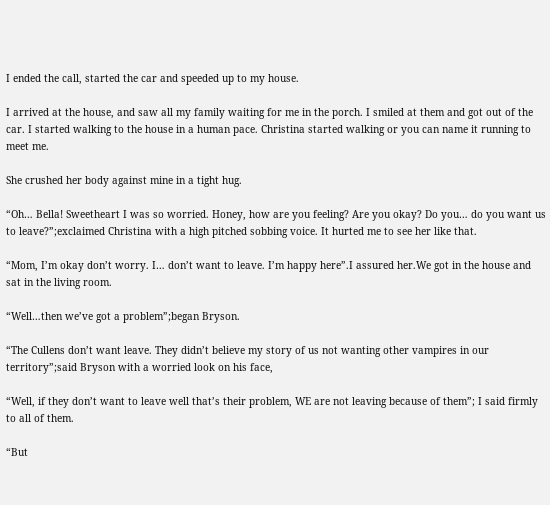I ended the call, started the car and speeded up to my house.

I arrived at the house, and saw all my family waiting for me in the porch. I smiled at them and got out of the car. I started walking to the house in a human pace. Christina started walking or you can name it running to meet me.

She crushed her body against mine in a tight hug.

“Oh… Bella! Sweetheart I was so worried. Honey, how are you feeling? Are you okay? Do you… do you want us to leave?”;exclaimed Christina with a high pitched sobbing voice. It hurted me to see her like that.

“Mom, I’m okay don’t worry. I… don’t want to leave. I’m happy here”.I assured her.We got in the house and sat in the living room.

“Well…then we’ve got a problem”;began Bryson.

“The Cullens don’t want leave. They didn’t believe my story of us not wanting other vampires in our territory”;said Bryson with a worried look on his face,

“Well, if they don’t want to leave well that’s their problem, WE are not leaving because of them”; I said firmly to all of them.

“But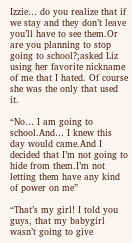Izzie… do you realize that if we stay and they don’t leave you’ll have to see them.Or are you planning to stop going to school?;asked Liz using her favorite nickname of me that I hated. Of course she was the only that used it.

“No… I am going to school.And… I knew this day would came.And I decided that I’m not going to hide from them.I’m not letting them have any kind of power on me”

“That’s my girl! I told you guys, that my babygirl wasn’t going to give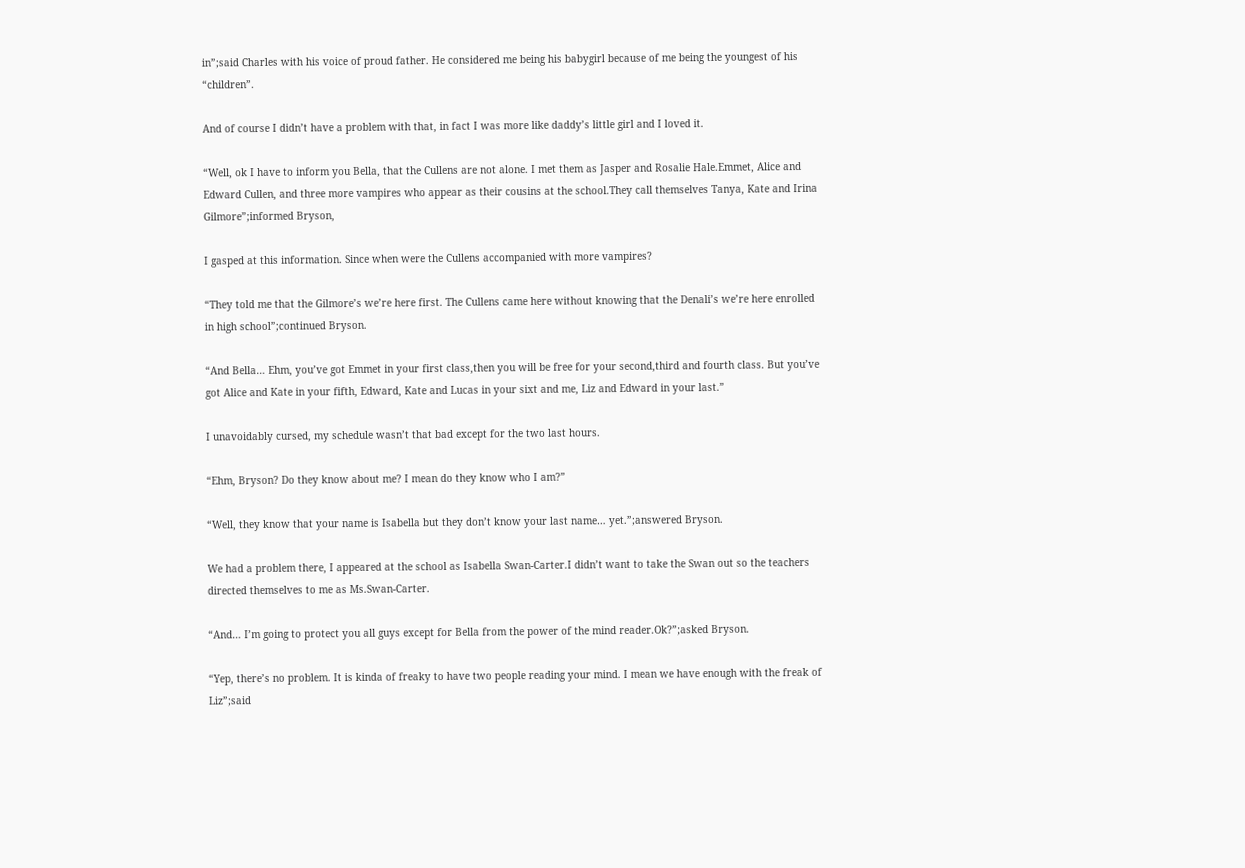in”;said Charles with his voice of proud father. He considered me being his babygirl because of me being the youngest of his “children”.

And of course I didn’t have a problem with that, in fact I was more like daddy’s little girl and I loved it.

“Well, ok I have to inform you Bella, that the Cullens are not alone. I met them as Jasper and Rosalie Hale.Emmet, Alice and Edward Cullen, and three more vampires who appear as their cousins at the school.They call themselves Tanya, Kate and Irina Gilmore”;informed Bryson,

I gasped at this information. Since when were the Cullens accompanied with more vampires?

“They told me that the Gilmore’s we’re here first. The Cullens came here without knowing that the Denali’s we’re here enrolled in high school”;continued Bryson.

“And Bella… Ehm, you’ve got Emmet in your first class,then you will be free for your second,third and fourth class. But you’ve got Alice and Kate in your fifth, Edward, Kate and Lucas in your sixt and me, Liz and Edward in your last.”

I unavoidably cursed, my schedule wasn’t that bad except for the two last hours.

“Ehm, Bryson? Do they know about me? I mean do they know who I am?”

“Well, they know that your name is Isabella but they don’t know your last name… yet.”;answered Bryson.

We had a problem there, I appeared at the school as Isabella Swan-Carter.I didn’t want to take the Swan out so the teachers directed themselves to me as Ms.Swan-Carter.

“And… I’m going to protect you all guys except for Bella from the power of the mind reader.Ok?”;asked Bryson.

“Yep, there’s no problem. It is kinda of freaky to have two people reading your mind. I mean we have enough with the freak of Liz”;said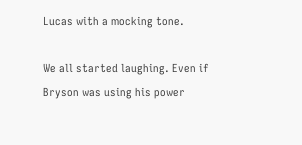Lucas with a mocking tone.

We all started laughing. Even if Bryson was using his power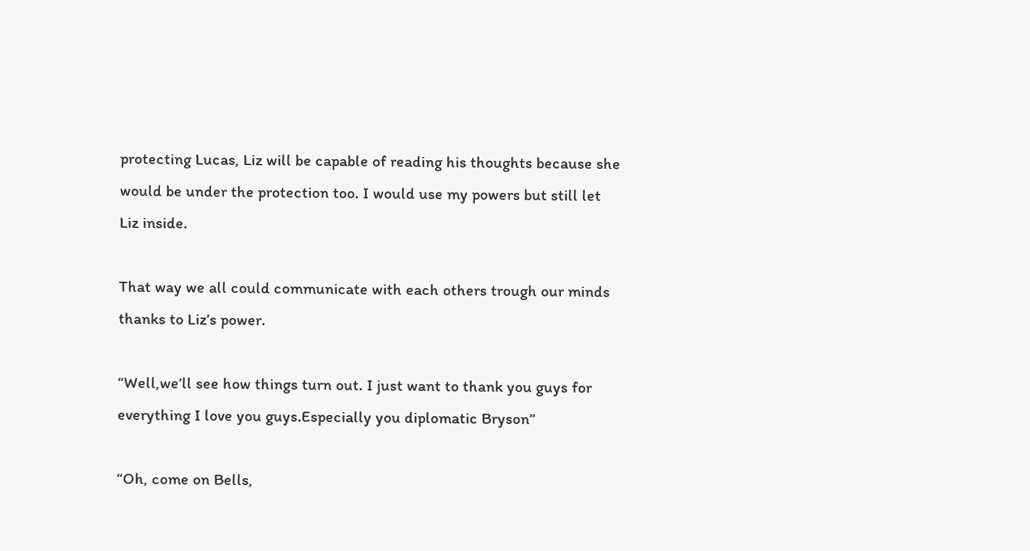protecting Lucas, Liz will be capable of reading his thoughts because she would be under the protection too. I would use my powers but still let Liz inside.

That way we all could communicate with each others trough our minds thanks to Liz’s power.

“Well,we’ll see how things turn out. I just want to thank you guys for everything I love you guys.Especially you diplomatic Bryson”

“Oh, come on Bells,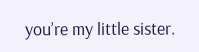you’re my little sister.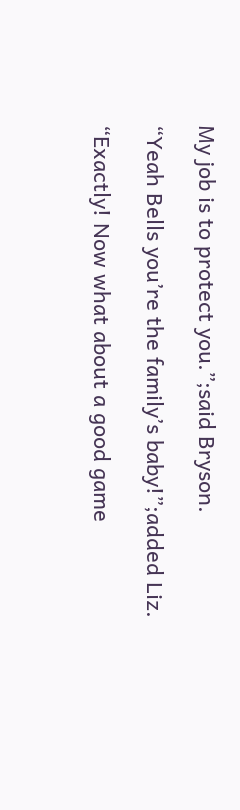My job is to protect you.”;said Bryson.

“Yeah Bells you’re the family’s baby!”;added Liz.

“Exactly! Now what about a good game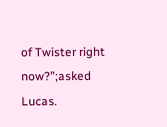of Twister right now?”;asked Lucas.